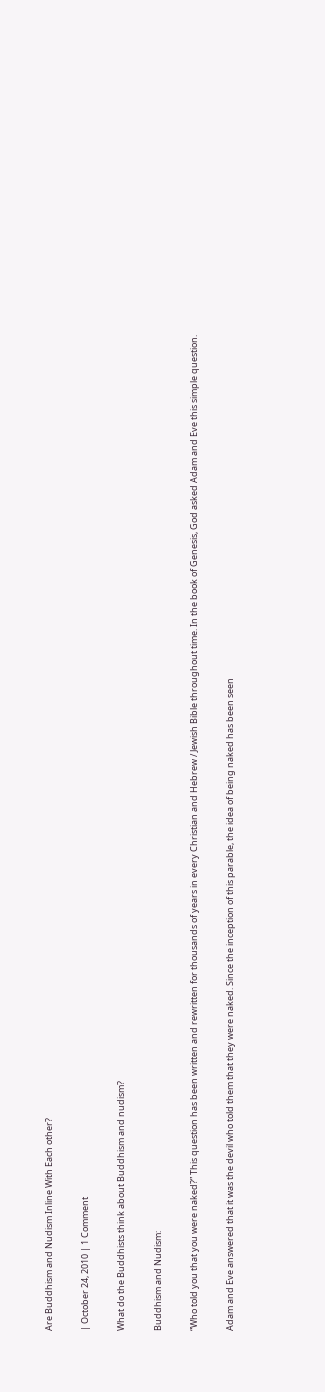Are Buddhism and Nudism Inline With Each other?

| October 24, 2010 | 1 Comment

What do the Buddhists think about Buddhism and nudism?

Buddhism and Nudism:

“Who told you that you were naked?” This question has been written and rewritten for thousands of years in every Christian and Hebrew / Jewish Bible throughout time. In the book of Genesis, God asked Adam and Eve this simple question.

Adam and Eve answered that it was the devil who told them that they were naked. Since the inception of this parable, the idea of being naked has been seen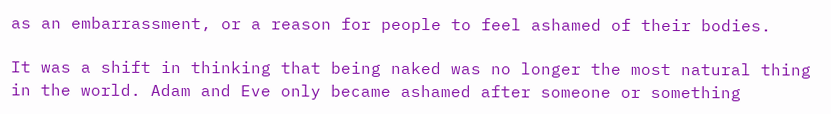as an embarrassment, or a reason for people to feel ashamed of their bodies.

It was a shift in thinking that being naked was no longer the most natural thing in the world. Adam and Eve only became ashamed after someone or something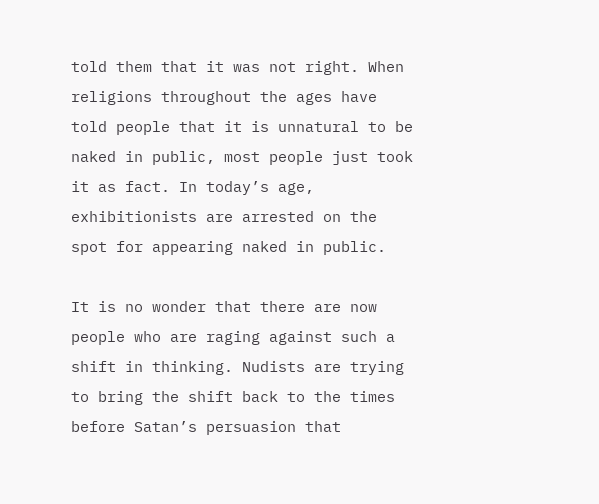told them that it was not right. When religions throughout the ages have told people that it is unnatural to be naked in public, most people just took it as fact. In today’s age, exhibitionists are arrested on the spot for appearing naked in public.

It is no wonder that there are now people who are raging against such a shift in thinking. Nudists are trying to bring the shift back to the times before Satan’s persuasion that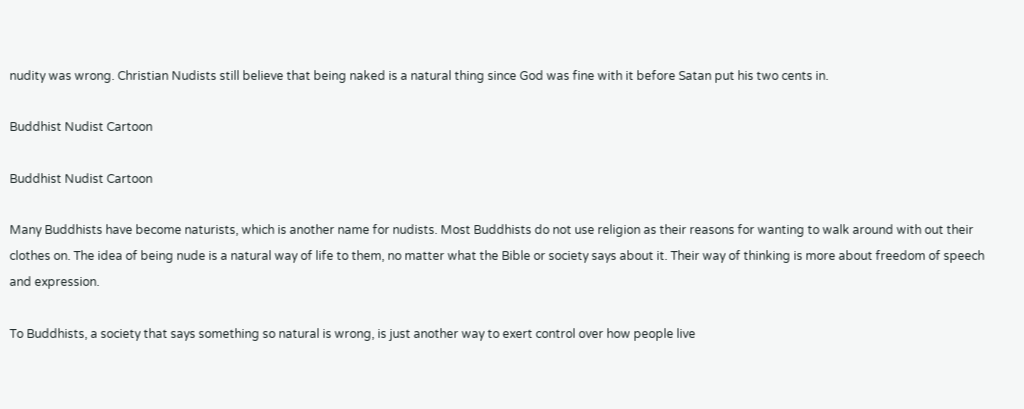nudity was wrong. Christian Nudists still believe that being naked is a natural thing since God was fine with it before Satan put his two cents in.

Buddhist Nudist Cartoon

Buddhist Nudist Cartoon

Many Buddhists have become naturists, which is another name for nudists. Most Buddhists do not use religion as their reasons for wanting to walk around with out their clothes on. The idea of being nude is a natural way of life to them, no matter what the Bible or society says about it. Their way of thinking is more about freedom of speech and expression.

To Buddhists, a society that says something so natural is wrong, is just another way to exert control over how people live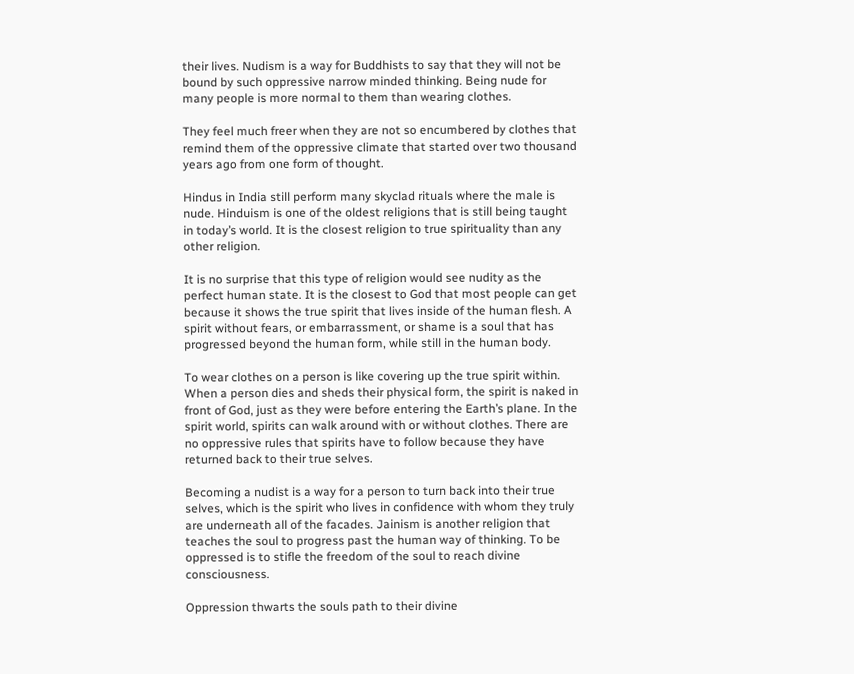their lives. Nudism is a way for Buddhists to say that they will not be bound by such oppressive narrow minded thinking. Being nude for many people is more normal to them than wearing clothes.

They feel much freer when they are not so encumbered by clothes that remind them of the oppressive climate that started over two thousand years ago from one form of thought.

Hindus in India still perform many skyclad rituals where the male is nude. Hinduism is one of the oldest religions that is still being taught in today’s world. It is the closest religion to true spirituality than any other religion.

It is no surprise that this type of religion would see nudity as the perfect human state. It is the closest to God that most people can get because it shows the true spirit that lives inside of the human flesh. A spirit without fears, or embarrassment, or shame is a soul that has progressed beyond the human form, while still in the human body.

To wear clothes on a person is like covering up the true spirit within. When a person dies and sheds their physical form, the spirit is naked in front of God, just as they were before entering the Earth’s plane. In the spirit world, spirits can walk around with or without clothes. There are no oppressive rules that spirits have to follow because they have returned back to their true selves.

Becoming a nudist is a way for a person to turn back into their true selves, which is the spirit who lives in confidence with whom they truly are underneath all of the facades. Jainism is another religion that teaches the soul to progress past the human way of thinking. To be oppressed is to stifle the freedom of the soul to reach divine consciousness.

Oppression thwarts the souls path to their divine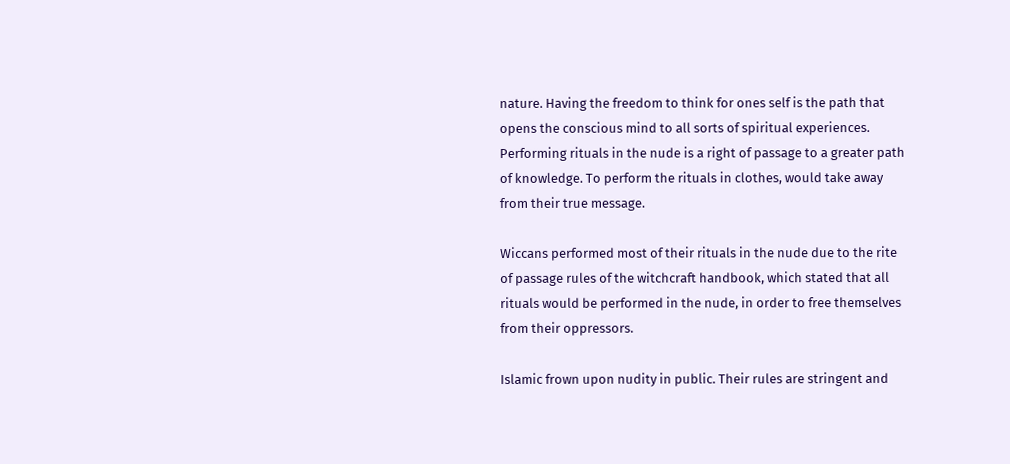nature. Having the freedom to think for ones self is the path that opens the conscious mind to all sorts of spiritual experiences. Performing rituals in the nude is a right of passage to a greater path of knowledge. To perform the rituals in clothes, would take away from their true message.

Wiccans performed most of their rituals in the nude due to the rite of passage rules of the witchcraft handbook, which stated that all rituals would be performed in the nude, in order to free themselves from their oppressors.

Islamic frown upon nudity in public. Their rules are stringent and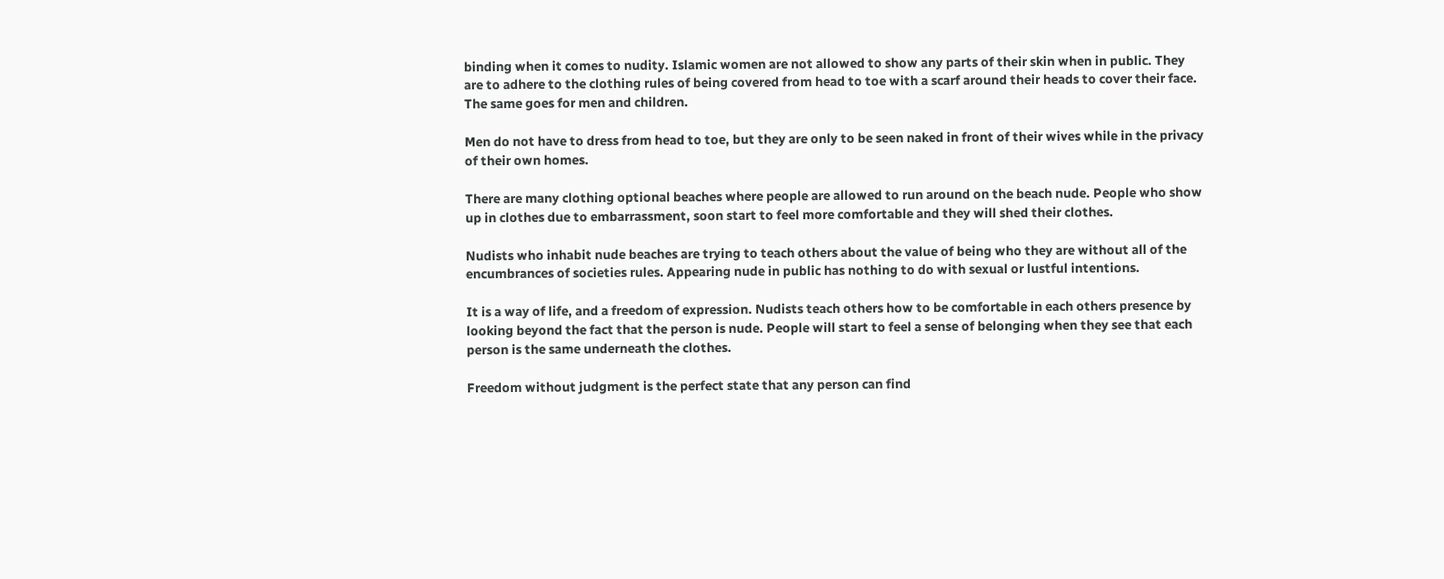binding when it comes to nudity. Islamic women are not allowed to show any parts of their skin when in public. They are to adhere to the clothing rules of being covered from head to toe with a scarf around their heads to cover their face. The same goes for men and children.

Men do not have to dress from head to toe, but they are only to be seen naked in front of their wives while in the privacy of their own homes.

There are many clothing optional beaches where people are allowed to run around on the beach nude. People who show up in clothes due to embarrassment, soon start to feel more comfortable and they will shed their clothes.

Nudists who inhabit nude beaches are trying to teach others about the value of being who they are without all of the encumbrances of societies rules. Appearing nude in public has nothing to do with sexual or lustful intentions.

It is a way of life, and a freedom of expression. Nudists teach others how to be comfortable in each others presence by looking beyond the fact that the person is nude. People will start to feel a sense of belonging when they see that each person is the same underneath the clothes.

Freedom without judgment is the perfect state that any person can find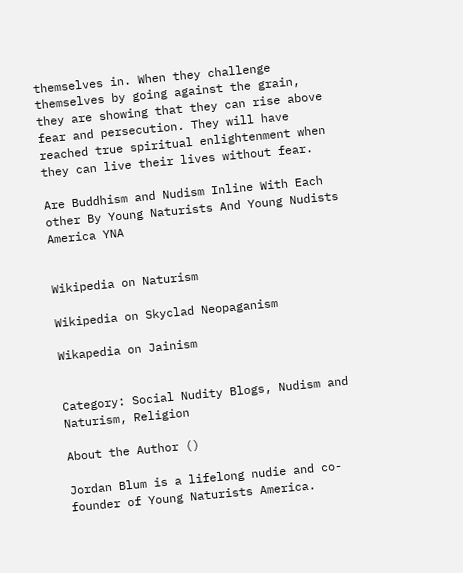themselves in. When they challenge themselves by going against the grain, they are showing that they can rise above fear and persecution. They will have reached true spiritual enlightenment when they can live their lives without fear.

Are Buddhism and Nudism Inline With Each other By Young Naturists And Young Nudists America YNA


Wikipedia on Naturism

Wikipedia on Skyclad Neopaganism

Wikapedia on Jainism


Category: Social Nudity Blogs, Nudism and Naturism, Religion

About the Author ()

Jordan Blum is a lifelong nudie and co-founder of Young Naturists America.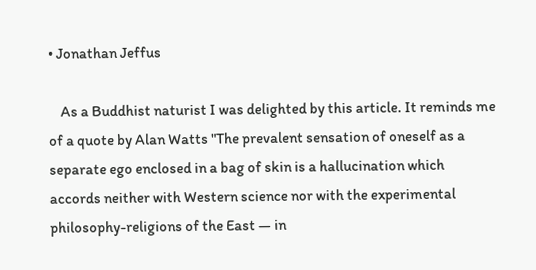• Jonathan Jeffus

    As a Buddhist naturist I was delighted by this article. It reminds me of a quote by Alan Watts "The prevalent sensation of oneself as a separate ego enclosed in a bag of skin is a hallucination which accords neither with Western science nor with the experimental philosophy-religions of the East — in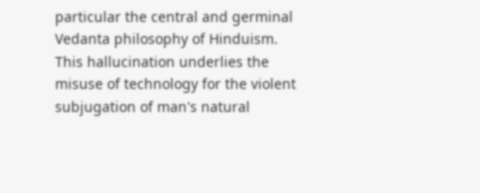particular the central and germinal Vedanta philosophy of Hinduism. This hallucination underlies the misuse of technology for the violent subjugation of man's natural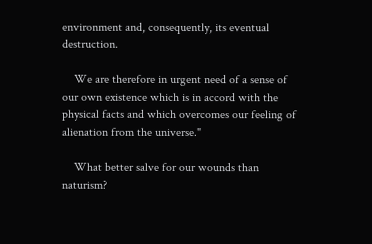environment and, consequently, its eventual destruction.

    We are therefore in urgent need of a sense of our own existence which is in accord with the physical facts and which overcomes our feeling of alienation from the universe."

    What better salve for our wounds than naturism?